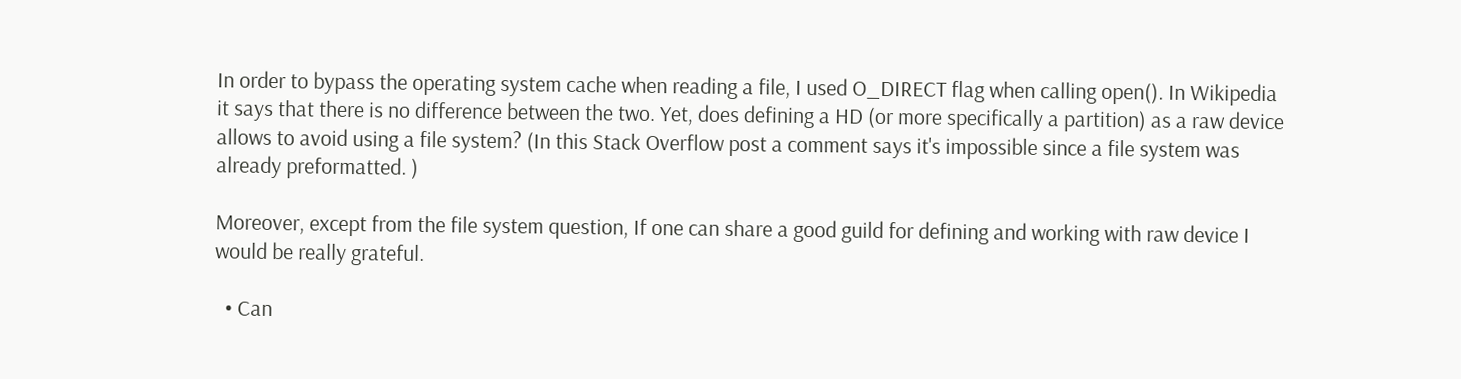In order to bypass the operating system cache when reading a file, I used O_DIRECT flag when calling open(). In Wikipedia it says that there is no difference between the two. Yet, does defining a HD (or more specifically a partition) as a raw device allows to avoid using a file system? (In this Stack Overflow post a comment says it's impossible since a file system was already preformatted. )

Moreover, except from the file system question, If one can share a good guild for defining and working with raw device I would be really grateful.

  • Can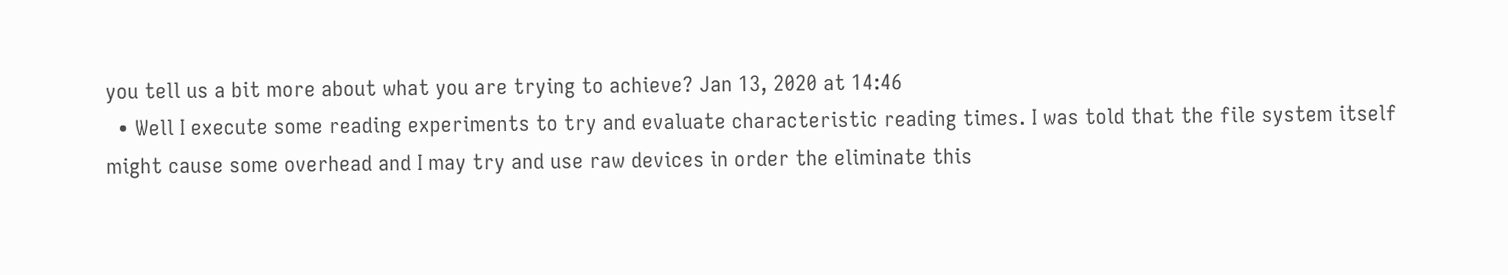you tell us a bit more about what you are trying to achieve? Jan 13, 2020 at 14:46
  • Well I execute some reading experiments to try and evaluate characteristic reading times. I was told that the file system itself might cause some overhead and I may try and use raw devices in order the eliminate this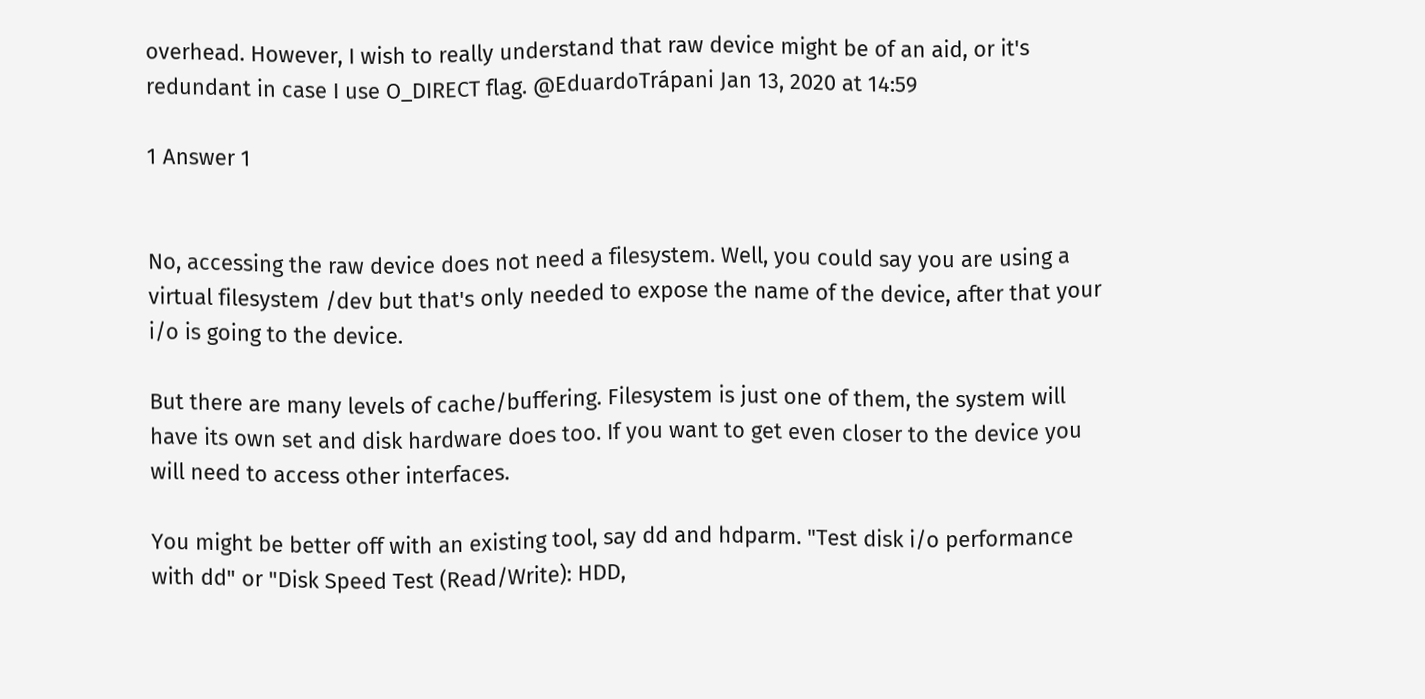overhead. However, I wish to really understand that raw device might be of an aid, or it's redundant in case I use O_DIRECT flag. @EduardoTrápani Jan 13, 2020 at 14:59

1 Answer 1


No, accessing the raw device does not need a filesystem. Well, you could say you are using a virtual filesystem /dev but that's only needed to expose the name of the device, after that your i/o is going to the device.

But there are many levels of cache/buffering. Filesystem is just one of them, the system will have its own set and disk hardware does too. If you want to get even closer to the device you will need to access other interfaces.

You might be better off with an existing tool, say dd and hdparm. "Test disk i/o performance with dd" or "Disk Speed Test (Read/Write): HDD,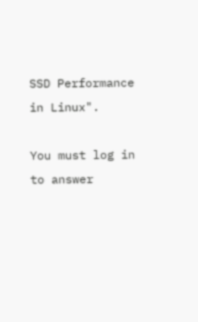SSD Performance in Linux".

You must log in to answer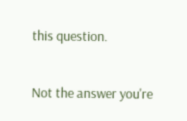this question.

Not the answer you're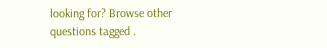looking for? Browse other questions tagged .